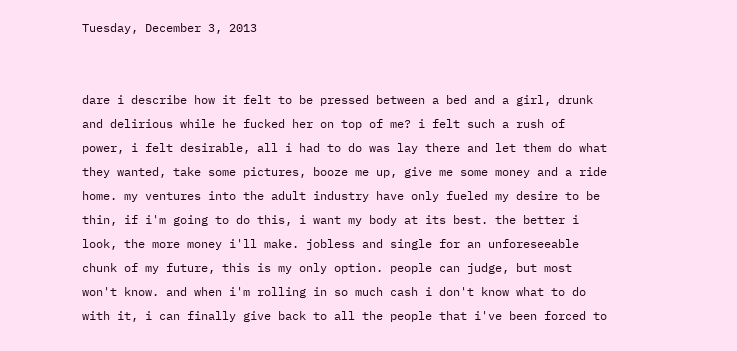Tuesday, December 3, 2013


dare i describe how it felt to be pressed between a bed and a girl, drunk and delirious while he fucked her on top of me? i felt such a rush of power, i felt desirable, all i had to do was lay there and let them do what they wanted, take some pictures, booze me up, give me some money and a ride home. my ventures into the adult industry have only fueled my desire to be thin, if i'm going to do this, i want my body at its best. the better i look, the more money i'll make. jobless and single for an unforeseeable chunk of my future, this is my only option. people can judge, but most won't know. and when i'm rolling in so much cash i don't know what to do with it, i can finally give back to all the people that i've been forced to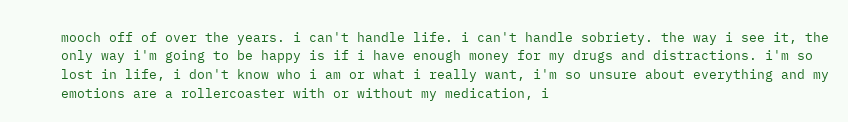mooch off of over the years. i can't handle life. i can't handle sobriety. the way i see it, the only way i'm going to be happy is if i have enough money for my drugs and distractions. i'm so lost in life, i don't know who i am or what i really want, i'm so unsure about everything and my emotions are a rollercoaster with or without my medication, i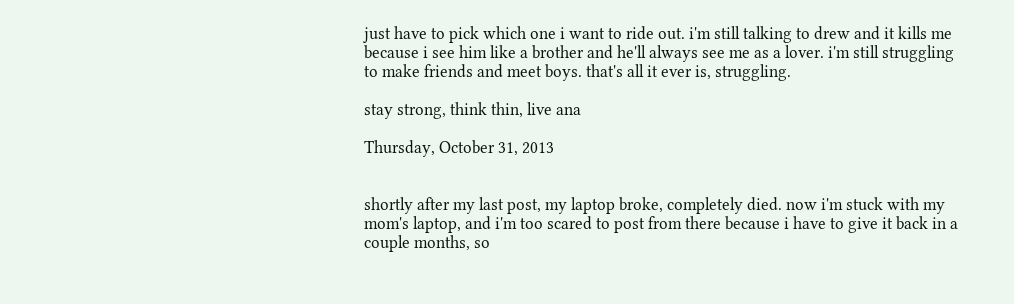just have to pick which one i want to ride out. i'm still talking to drew and it kills me because i see him like a brother and he'll always see me as a lover. i'm still struggling to make friends and meet boys. that's all it ever is, struggling.

stay strong, think thin, live ana

Thursday, October 31, 2013


shortly after my last post, my laptop broke, completely died. now i'm stuck with my mom's laptop, and i'm too scared to post from there because i have to give it back in a couple months, so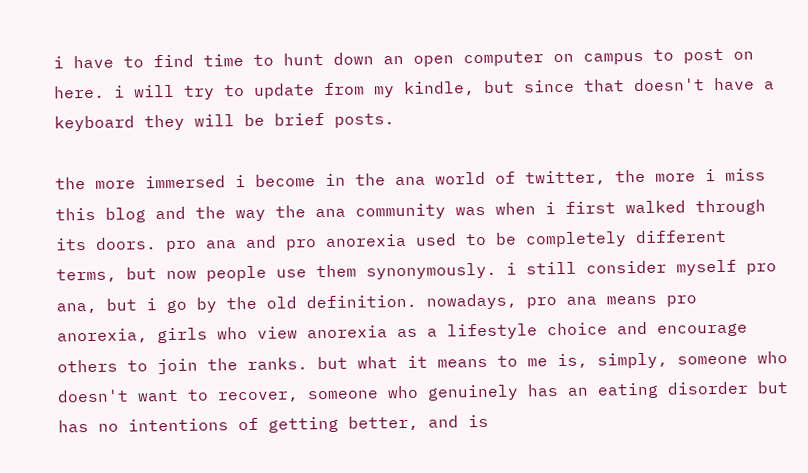i have to find time to hunt down an open computer on campus to post on here. i will try to update from my kindle, but since that doesn't have a keyboard they will be brief posts.

the more immersed i become in the ana world of twitter, the more i miss this blog and the way the ana community was when i first walked through its doors. pro ana and pro anorexia used to be completely different terms, but now people use them synonymously. i still consider myself pro ana, but i go by the old definition. nowadays, pro ana means pro anorexia, girls who view anorexia as a lifestyle choice and encourage others to join the ranks. but what it means to me is, simply, someone who doesn't want to recover, someone who genuinely has an eating disorder but has no intentions of getting better, and is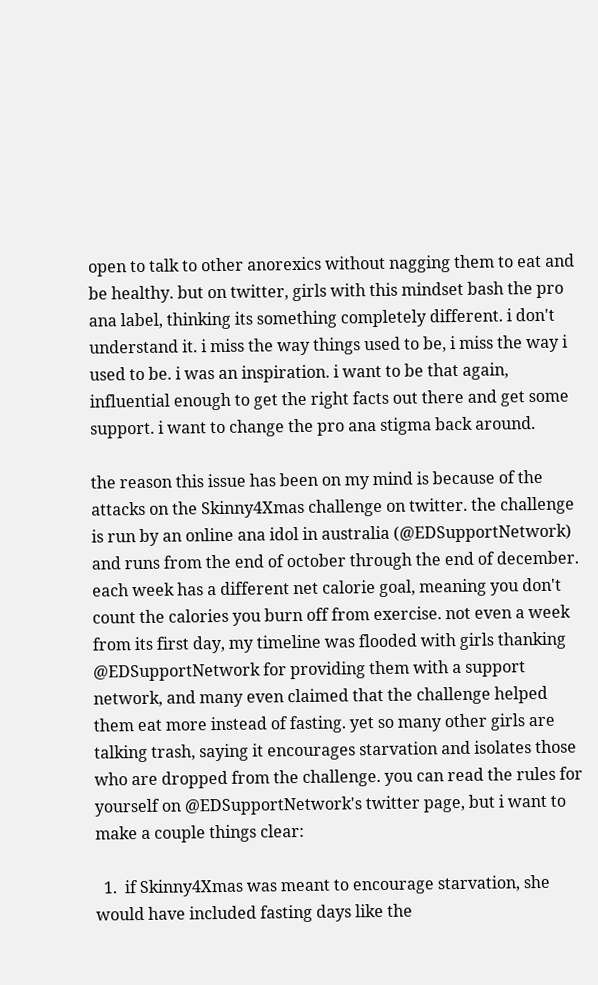open to talk to other anorexics without nagging them to eat and be healthy. but on twitter, girls with this mindset bash the pro ana label, thinking its something completely different. i don't understand it. i miss the way things used to be, i miss the way i used to be. i was an inspiration. i want to be that again, influential enough to get the right facts out there and get some support. i want to change the pro ana stigma back around.

the reason this issue has been on my mind is because of the attacks on the Skinny4Xmas challenge on twitter. the challenge is run by an online ana idol in australia (@EDSupportNetwork) and runs from the end of october through the end of december. each week has a different net calorie goal, meaning you don't count the calories you burn off from exercise. not even a week from its first day, my timeline was flooded with girls thanking @EDSupportNetwork for providing them with a support network, and many even claimed that the challenge helped them eat more instead of fasting. yet so many other girls are talking trash, saying it encourages starvation and isolates those who are dropped from the challenge. you can read the rules for yourself on @EDSupportNetwork's twitter page, but i want to make a couple things clear:

  1.  if Skinny4Xmas was meant to encourage starvation, she would have included fasting days like the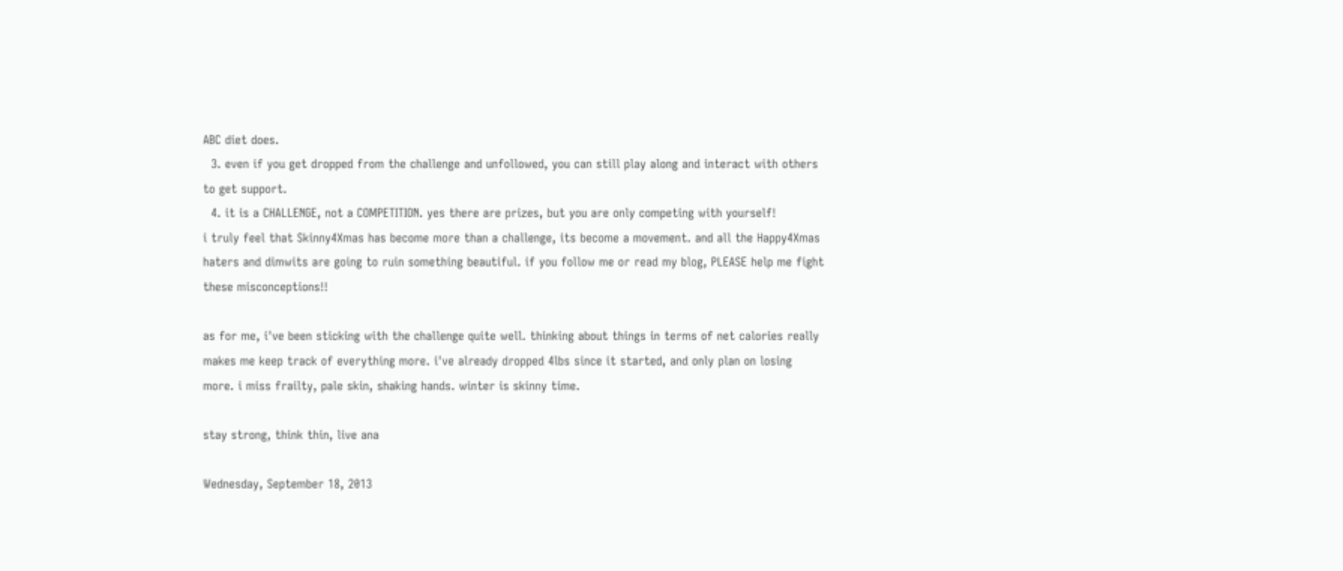ABC diet does.
  3. even if you get dropped from the challenge and unfollowed, you can still play along and interact with others to get support.
  4. it is a CHALLENGE, not a COMPETITION. yes there are prizes, but you are only competing with yourself!
i truly feel that Skinny4Xmas has become more than a challenge, its become a movement. and all the Happy4Xmas haters and dimwits are going to ruin something beautiful. if you follow me or read my blog, PLEASE help me fight these misconceptions!!

as for me, i've been sticking with the challenge quite well. thinking about things in terms of net calories really makes me keep track of everything more. i've already dropped 4lbs since it started, and only plan on losing more. i miss frailty, pale skin, shaking hands. winter is skinny time.

stay strong, think thin, live ana

Wednesday, September 18, 2013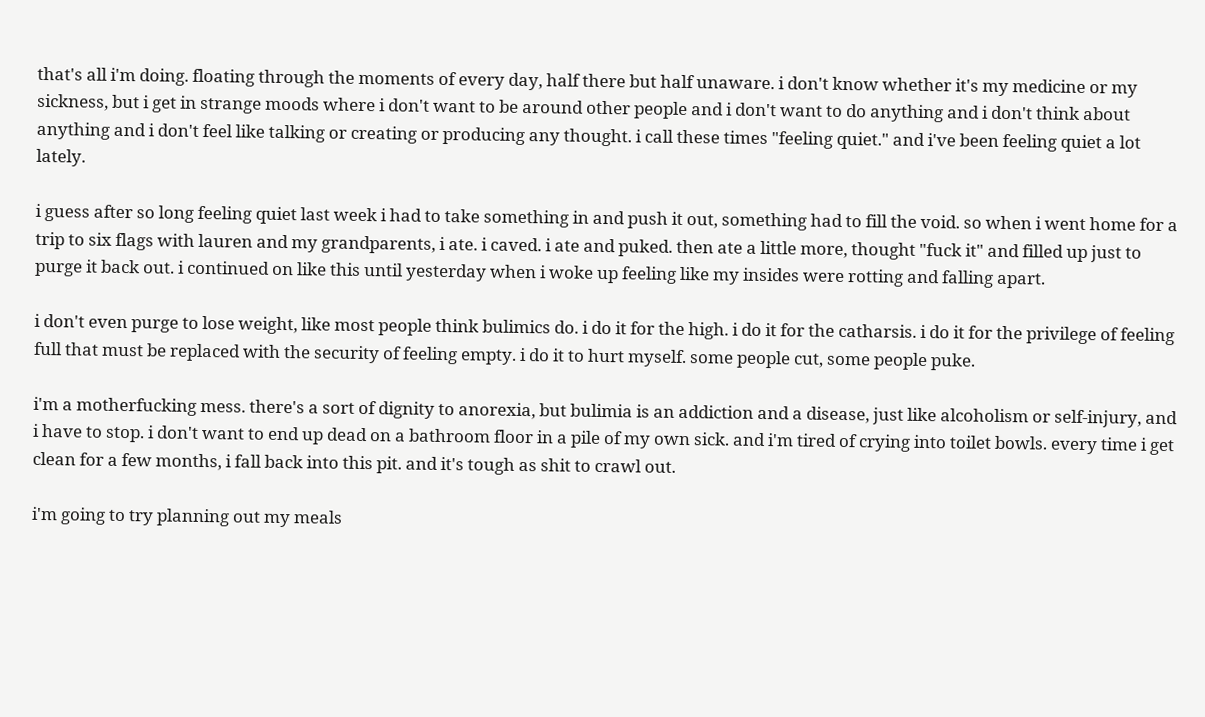that's all i'm doing. floating through the moments of every day, half there but half unaware. i don't know whether it's my medicine or my sickness, but i get in strange moods where i don't want to be around other people and i don't want to do anything and i don't think about anything and i don't feel like talking or creating or producing any thought. i call these times "feeling quiet." and i've been feeling quiet a lot lately.

i guess after so long feeling quiet last week i had to take something in and push it out, something had to fill the void. so when i went home for a trip to six flags with lauren and my grandparents, i ate. i caved. i ate and puked. then ate a little more, thought "fuck it" and filled up just to purge it back out. i continued on like this until yesterday when i woke up feeling like my insides were rotting and falling apart.

i don't even purge to lose weight, like most people think bulimics do. i do it for the high. i do it for the catharsis. i do it for the privilege of feeling full that must be replaced with the security of feeling empty. i do it to hurt myself. some people cut, some people puke.

i'm a motherfucking mess. there's a sort of dignity to anorexia, but bulimia is an addiction and a disease, just like alcoholism or self-injury, and i have to stop. i don't want to end up dead on a bathroom floor in a pile of my own sick. and i'm tired of crying into toilet bowls. every time i get clean for a few months, i fall back into this pit. and it's tough as shit to crawl out.

i'm going to try planning out my meals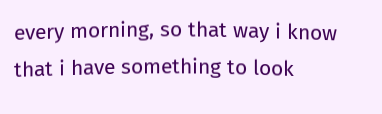every morning, so that way i know that i have something to look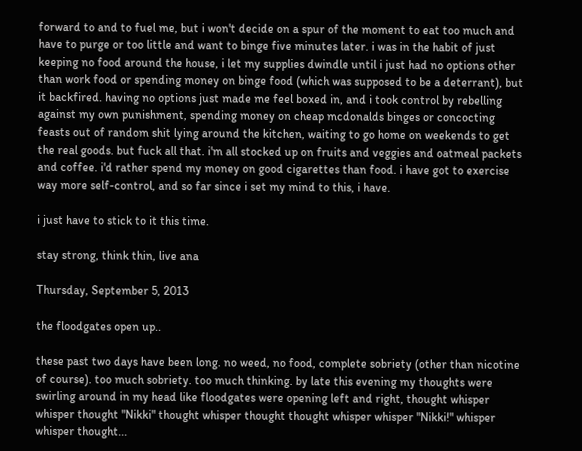forward to and to fuel me, but i won't decide on a spur of the moment to eat too much and have to purge or too little and want to binge five minutes later. i was in the habit of just keeping no food around the house, i let my supplies dwindle until i just had no options other than work food or spending money on binge food (which was supposed to be a deterrant), but it backfired. having no options just made me feel boxed in, and i took control by rebelling against my own punishment, spending money on cheap mcdonalds binges or concocting feasts out of random shit lying around the kitchen, waiting to go home on weekends to get the real goods. but fuck all that. i'm all stocked up on fruits and veggies and oatmeal packets and coffee. i'd rather spend my money on good cigarettes than food. i have got to exercise way more self-control, and so far since i set my mind to this, i have.

i just have to stick to it this time.

stay strong, think thin, live ana

Thursday, September 5, 2013

the floodgates open up..

these past two days have been long. no weed, no food, complete sobriety (other than nicotine of course). too much sobriety. too much thinking. by late this evening my thoughts were swirling around in my head like floodgates were opening left and right, thought whisper whisper thought "Nikki" thought whisper thought thought whisper whisper "Nikki!" whisper whisper thought...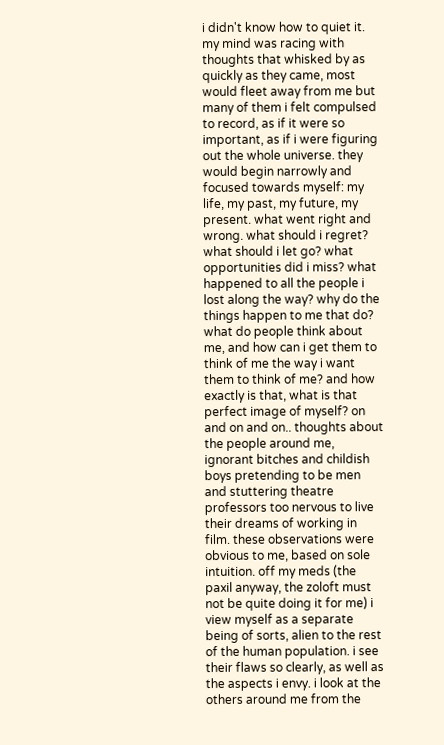i didn't know how to quiet it. my mind was racing with thoughts that whisked by as quickly as they came, most would fleet away from me but many of them i felt compulsed to record, as if it were so important, as if i were figuring out the whole universe. they would begin narrowly and focused towards myself: my life, my past, my future, my present. what went right and wrong. what should i regret? what should i let go? what opportunities did i miss? what happened to all the people i lost along the way? why do the things happen to me that do? what do people think about me, and how can i get them to think of me the way i want them to think of me? and how exactly is that, what is that perfect image of myself? on and on and on.. thoughts about the people around me, ignorant bitches and childish boys pretending to be men and stuttering theatre professors too nervous to live their dreams of working in film. these observations were obvious to me, based on sole intuition. off my meds (the paxil anyway, the zoloft must not be quite doing it for me) i view myself as a separate being of sorts, alien to the rest of the human population. i see their flaws so clearly, as well as the aspects i envy. i look at the others around me from the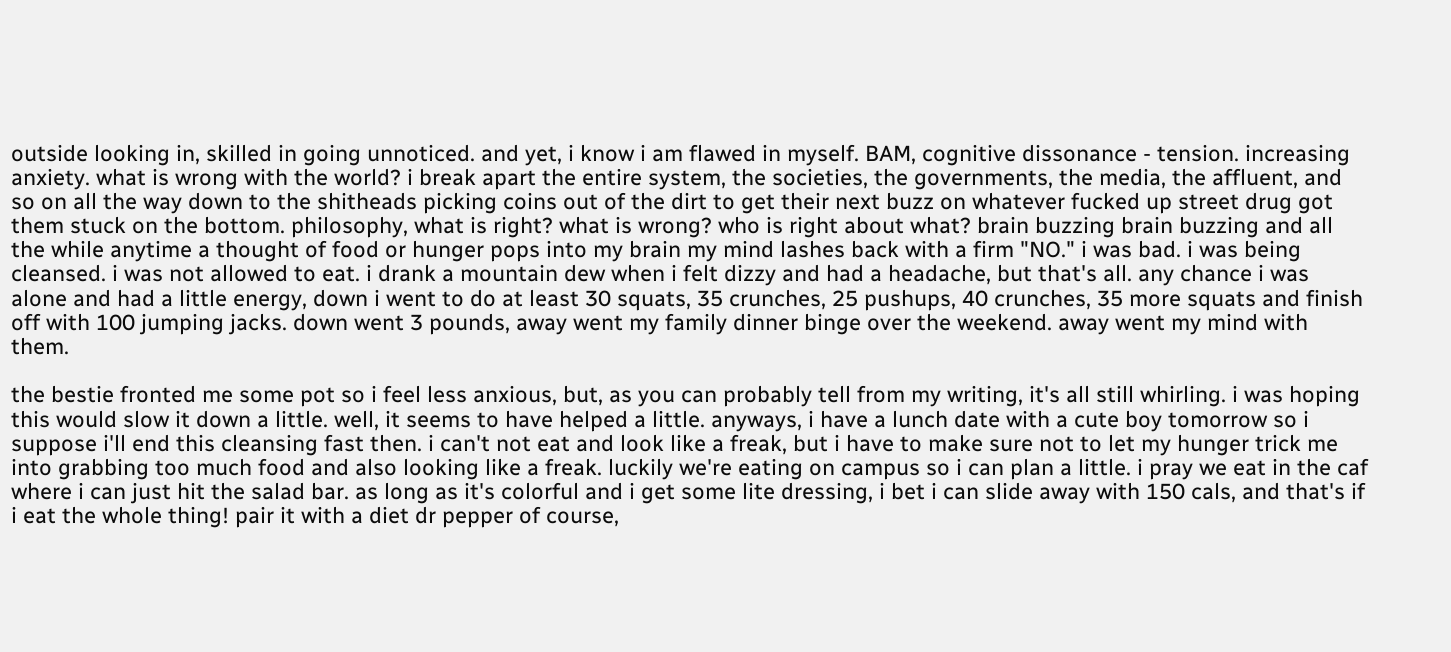outside looking in, skilled in going unnoticed. and yet, i know i am flawed in myself. BAM, cognitive dissonance - tension. increasing anxiety. what is wrong with the world? i break apart the entire system, the societies, the governments, the media, the affluent, and so on all the way down to the shitheads picking coins out of the dirt to get their next buzz on whatever fucked up street drug got them stuck on the bottom. philosophy, what is right? what is wrong? who is right about what? brain buzzing brain buzzing and all the while anytime a thought of food or hunger pops into my brain my mind lashes back with a firm "NO." i was bad. i was being cleansed. i was not allowed to eat. i drank a mountain dew when i felt dizzy and had a headache, but that's all. any chance i was alone and had a little energy, down i went to do at least 30 squats, 35 crunches, 25 pushups, 40 crunches, 35 more squats and finish off with 100 jumping jacks. down went 3 pounds, away went my family dinner binge over the weekend. away went my mind with them.

the bestie fronted me some pot so i feel less anxious, but, as you can probably tell from my writing, it's all still whirling. i was hoping this would slow it down a little. well, it seems to have helped a little. anyways, i have a lunch date with a cute boy tomorrow so i suppose i'll end this cleansing fast then. i can't not eat and look like a freak, but i have to make sure not to let my hunger trick me into grabbing too much food and also looking like a freak. luckily we're eating on campus so i can plan a little. i pray we eat in the caf where i can just hit the salad bar. as long as it's colorful and i get some lite dressing, i bet i can slide away with 150 cals, and that's if i eat the whole thing! pair it with a diet dr pepper of course,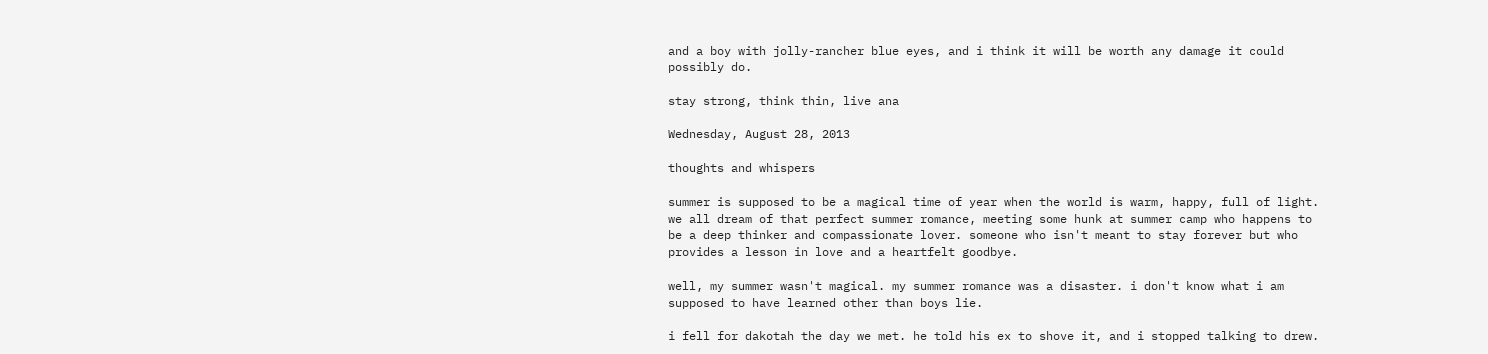and a boy with jolly-rancher blue eyes, and i think it will be worth any damage it could possibly do.

stay strong, think thin, live ana

Wednesday, August 28, 2013

thoughts and whispers

summer is supposed to be a magical time of year when the world is warm, happy, full of light. we all dream of that perfect summer romance, meeting some hunk at summer camp who happens to be a deep thinker and compassionate lover. someone who isn't meant to stay forever but who provides a lesson in love and a heartfelt goodbye.

well, my summer wasn't magical. my summer romance was a disaster. i don't know what i am supposed to have learned other than boys lie.

i fell for dakotah the day we met. he told his ex to shove it, and i stopped talking to drew.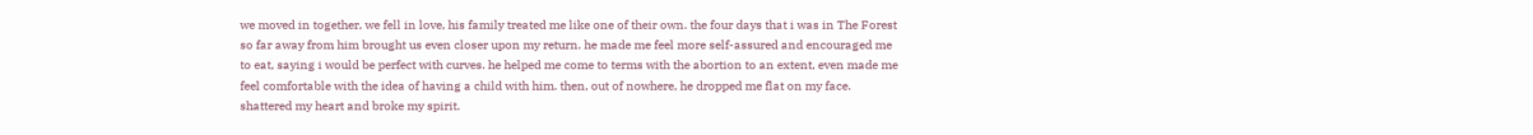we moved in together, we fell in love, his family treated me like one of their own. the four days that i was in The Forest so far away from him brought us even closer upon my return. he made me feel more self-assured and encouraged me to eat, saying i would be perfect with curves. he helped me come to terms with the abortion to an extent, even made me feel comfortable with the idea of having a child with him. then, out of nowhere, he dropped me flat on my face. shattered my heart and broke my spirit.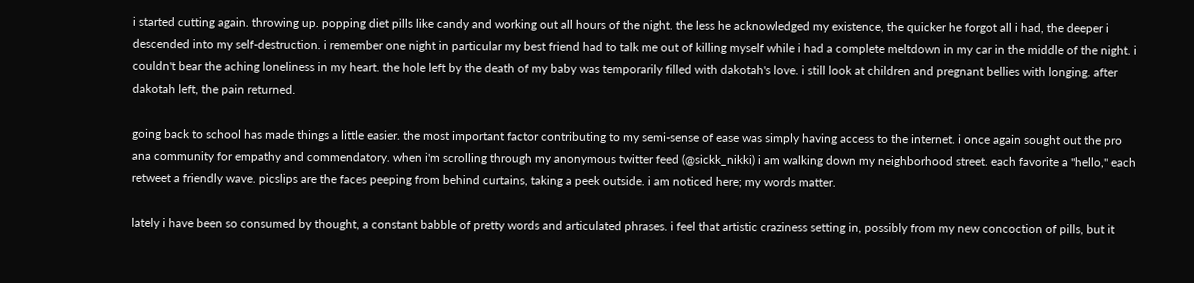i started cutting again. throwing up. popping diet pills like candy and working out all hours of the night. the less he acknowledged my existence, the quicker he forgot all i had, the deeper i descended into my self-destruction. i remember one night in particular my best friend had to talk me out of killing myself while i had a complete meltdown in my car in the middle of the night. i couldn't bear the aching loneliness in my heart. the hole left by the death of my baby was temporarily filled with dakotah's love. i still look at children and pregnant bellies with longing. after dakotah left, the pain returned.

going back to school has made things a little easier. the most important factor contributing to my semi-sense of ease was simply having access to the internet. i once again sought out the pro ana community for empathy and commendatory. when i'm scrolling through my anonymous twitter feed (@sickk_nikki) i am walking down my neighborhood street. each favorite a "hello," each retweet a friendly wave. picslips are the faces peeping from behind curtains, taking a peek outside. i am noticed here; my words matter.

lately i have been so consumed by thought, a constant babble of pretty words and articulated phrases. i feel that artistic craziness setting in, possibly from my new concoction of pills, but it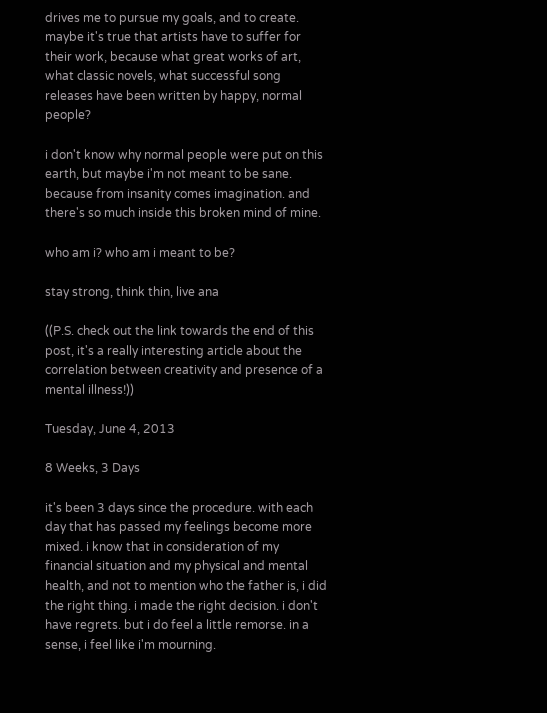drives me to pursue my goals, and to create. maybe it's true that artists have to suffer for their work, because what great works of art, what classic novels, what successful song releases have been written by happy, normal people?

i don't know why normal people were put on this earth, but maybe i'm not meant to be sane. because from insanity comes imagination. and there's so much inside this broken mind of mine.

who am i? who am i meant to be?

stay strong, think thin, live ana

((P.S. check out the link towards the end of this post, it's a really interesting article about the correlation between creativity and presence of a mental illness!))

Tuesday, June 4, 2013

8 Weeks, 3 Days

it's been 3 days since the procedure. with each day that has passed my feelings become more mixed. i know that in consideration of my financial situation and my physical and mental health, and not to mention who the father is, i did the right thing. i made the right decision. i don't have regrets. but i do feel a little remorse. in a sense, i feel like i'm mourning.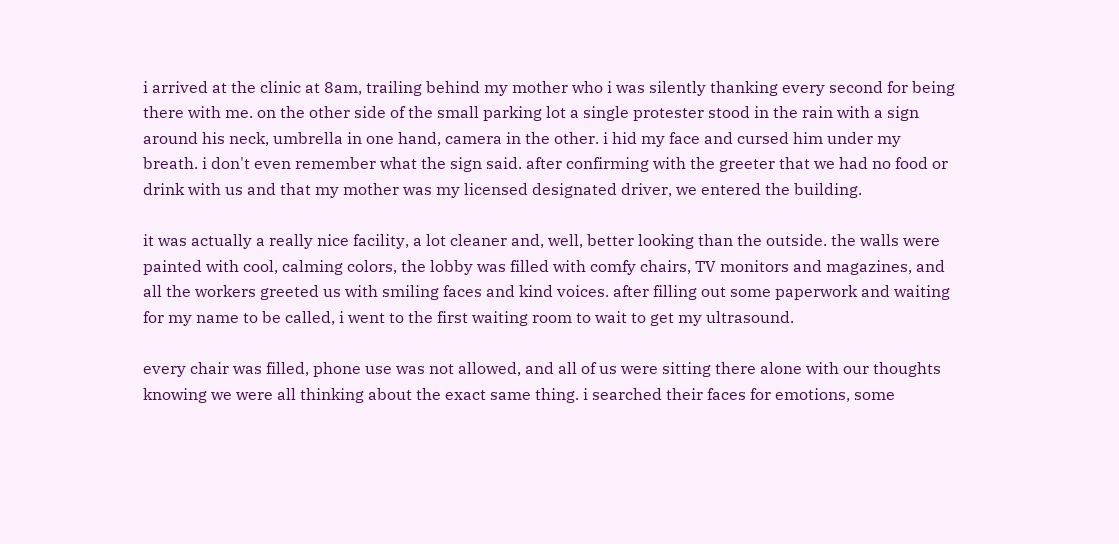i arrived at the clinic at 8am, trailing behind my mother who i was silently thanking every second for being there with me. on the other side of the small parking lot a single protester stood in the rain with a sign around his neck, umbrella in one hand, camera in the other. i hid my face and cursed him under my breath. i don't even remember what the sign said. after confirming with the greeter that we had no food or drink with us and that my mother was my licensed designated driver, we entered the building.

it was actually a really nice facility, a lot cleaner and, well, better looking than the outside. the walls were painted with cool, calming colors, the lobby was filled with comfy chairs, TV monitors and magazines, and all the workers greeted us with smiling faces and kind voices. after filling out some paperwork and waiting for my name to be called, i went to the first waiting room to wait to get my ultrasound.

every chair was filled, phone use was not allowed, and all of us were sitting there alone with our thoughts knowing we were all thinking about the exact same thing. i searched their faces for emotions, some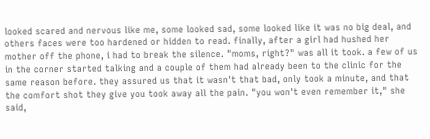looked scared and nervous like me, some looked sad, some looked like it was no big deal, and others faces were too hardened or hidden to read. finally, after a girl had hushed her mother off the phone, i had to break the silence. "moms, right?" was all it took. a few of us in the corner started talking and a couple of them had already been to the clinic for the same reason before. they assured us that it wasn't that bad, only took a minute, and that the comfort shot they give you took away all the pain. "you won't even remember it," she said,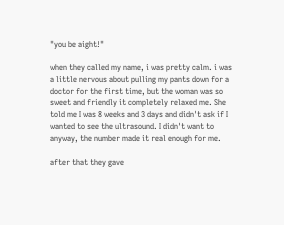"you be aight!"

when they called my name, i was pretty calm. i was a little nervous about pulling my pants down for a doctor for the first time, but the woman was so sweet and friendly it completely relaxed me. She told me I was 8 weeks and 3 days and didn't ask if I wanted to see the ultrasound. I didn't want to anyway, the number made it real enough for me.

after that they gave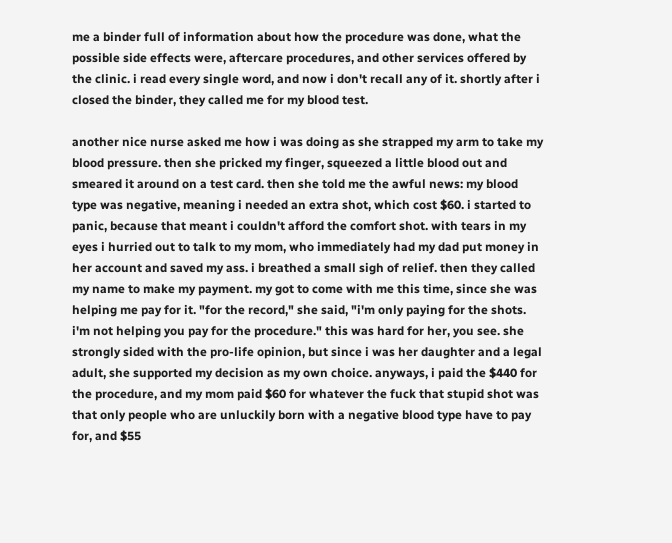me a binder full of information about how the procedure was done, what the possible side effects were, aftercare procedures, and other services offered by the clinic. i read every single word, and now i don't recall any of it. shortly after i closed the binder, they called me for my blood test.

another nice nurse asked me how i was doing as she strapped my arm to take my blood pressure. then she pricked my finger, squeezed a little blood out and smeared it around on a test card. then she told me the awful news: my blood type was negative, meaning i needed an extra shot, which cost $60. i started to panic, because that meant i couldn't afford the comfort shot. with tears in my eyes i hurried out to talk to my mom, who immediately had my dad put money in her account and saved my ass. i breathed a small sigh of relief. then they called my name to make my payment. my got to come with me this time, since she was helping me pay for it. "for the record," she said, "i'm only paying for the shots. i'm not helping you pay for the procedure." this was hard for her, you see. she strongly sided with the pro-life opinion, but since i was her daughter and a legal adult, she supported my decision as my own choice. anyways, i paid the $440 for the procedure, and my mom paid $60 for whatever the fuck that stupid shot was that only people who are unluckily born with a negative blood type have to pay for, and $55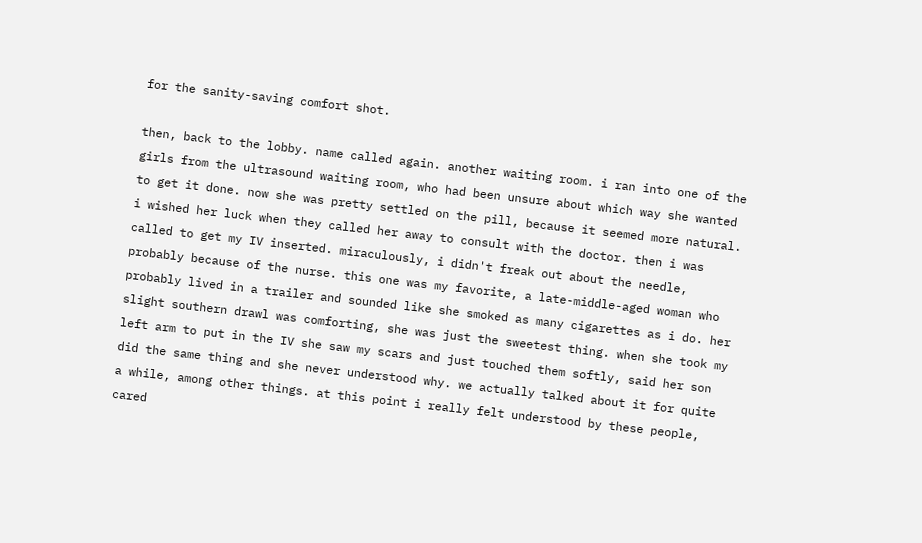for the sanity-saving comfort shot.

then, back to the lobby. name called again. another waiting room. i ran into one of the girls from the ultrasound waiting room, who had been unsure about which way she wanted to get it done. now she was pretty settled on the pill, because it seemed more natural. i wished her luck when they called her away to consult with the doctor. then i was called to get my IV inserted. miraculously, i didn't freak out about the needle, probably because of the nurse. this one was my favorite, a late-middle-aged woman who probably lived in a trailer and sounded like she smoked as many cigarettes as i do. her slight southern drawl was comforting, she was just the sweetest thing. when she took my left arm to put in the IV she saw my scars and just touched them softly, said her son did the same thing and she never understood why. we actually talked about it for quite a while, among other things. at this point i really felt understood by these people, cared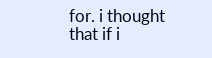for. i thought that if i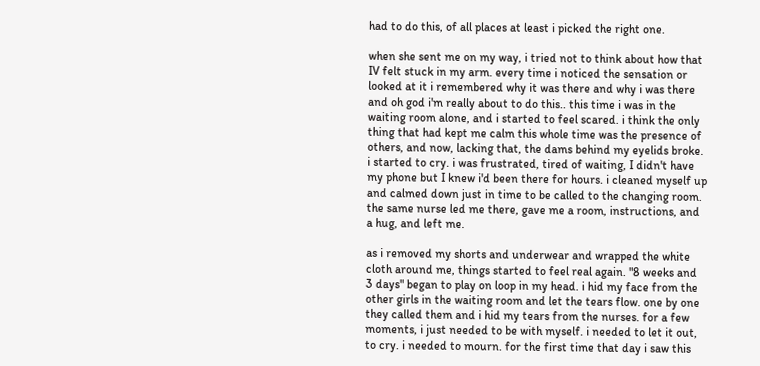had to do this, of all places at least i picked the right one.

when she sent me on my way, i tried not to think about how that IV felt stuck in my arm. every time i noticed the sensation or looked at it i remembered why it was there and why i was there and oh god i'm really about to do this.. this time i was in the waiting room alone, and i started to feel scared. i think the only thing that had kept me calm this whole time was the presence of others, and now, lacking that, the dams behind my eyelids broke. i started to cry. i was frustrated, tired of waiting, I didn't have my phone but I knew i'd been there for hours. i cleaned myself up and calmed down just in time to be called to the changing room. the same nurse led me there, gave me a room, instructions, and a hug, and left me.

as i removed my shorts and underwear and wrapped the white cloth around me, things started to feel real again. "8 weeks and 3 days" began to play on loop in my head. i hid my face from the other girls in the waiting room and let the tears flow. one by one they called them and i hid my tears from the nurses. for a few moments, i just needed to be with myself. i needed to let it out, to cry. i needed to mourn. for the first time that day i saw this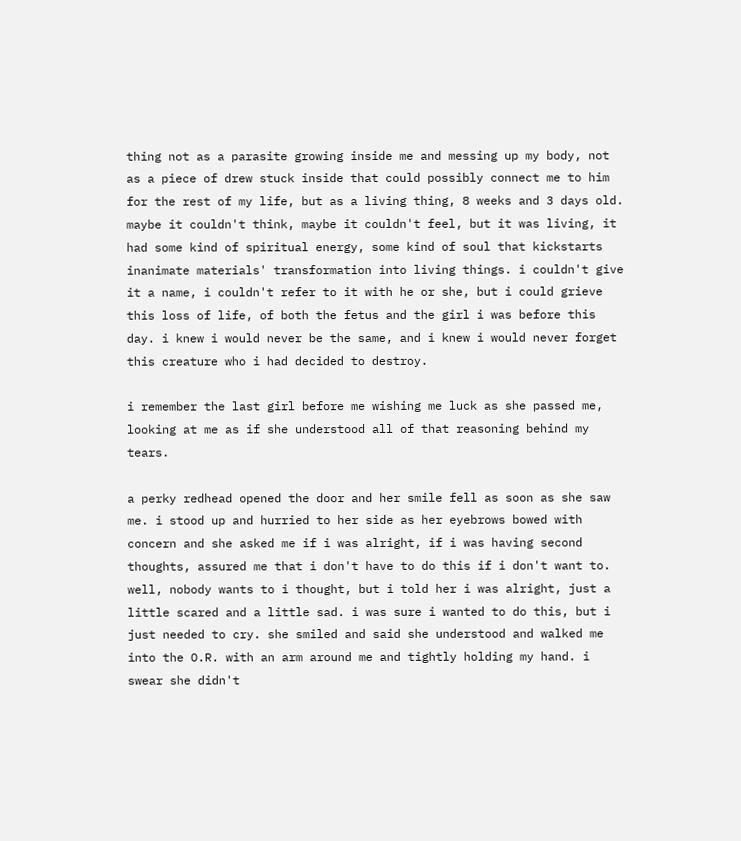thing not as a parasite growing inside me and messing up my body, not as a piece of drew stuck inside that could possibly connect me to him for the rest of my life, but as a living thing, 8 weeks and 3 days old. maybe it couldn't think, maybe it couldn't feel, but it was living, it had some kind of spiritual energy, some kind of soul that kickstarts inanimate materials' transformation into living things. i couldn't give it a name, i couldn't refer to it with he or she, but i could grieve this loss of life, of both the fetus and the girl i was before this day. i knew i would never be the same, and i knew i would never forget this creature who i had decided to destroy.

i remember the last girl before me wishing me luck as she passed me, looking at me as if she understood all of that reasoning behind my tears.

a perky redhead opened the door and her smile fell as soon as she saw me. i stood up and hurried to her side as her eyebrows bowed with concern and she asked me if i was alright, if i was having second thoughts, assured me that i don't have to do this if i don't want to. well, nobody wants to i thought, but i told her i was alright, just a little scared and a little sad. i was sure i wanted to do this, but i just needed to cry. she smiled and said she understood and walked me into the O.R. with an arm around me and tightly holding my hand. i swear she didn't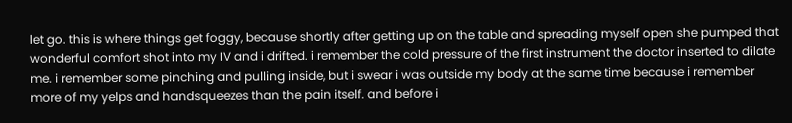let go. this is where things get foggy, because shortly after getting up on the table and spreading myself open she pumped that wonderful comfort shot into my IV and i drifted. i remember the cold pressure of the first instrument the doctor inserted to dilate me. i remember some pinching and pulling inside, but i swear i was outside my body at the same time because i remember more of my yelps and handsqueezes than the pain itself. and before i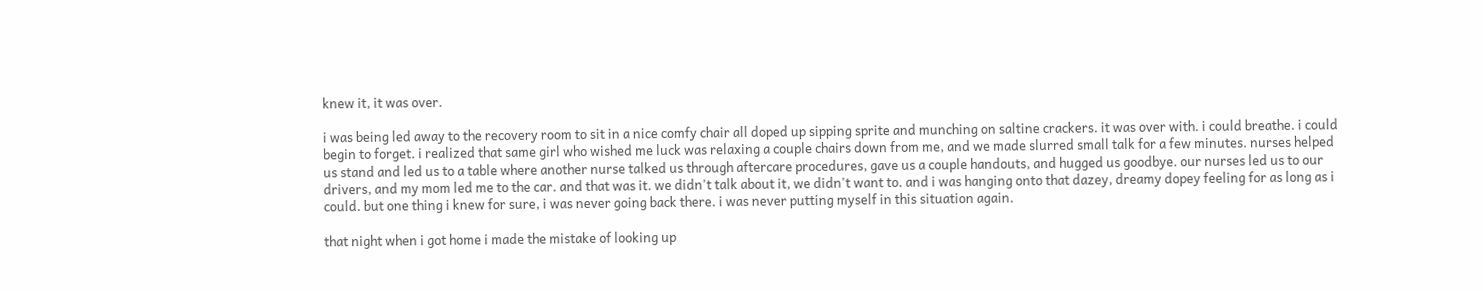knew it, it was over.

i was being led away to the recovery room to sit in a nice comfy chair all doped up sipping sprite and munching on saltine crackers. it was over with. i could breathe. i could begin to forget. i realized that same girl who wished me luck was relaxing a couple chairs down from me, and we made slurred small talk for a few minutes. nurses helped us stand and led us to a table where another nurse talked us through aftercare procedures, gave us a couple handouts, and hugged us goodbye. our nurses led us to our drivers, and my mom led me to the car. and that was it. we didn't talk about it, we didn't want to. and i was hanging onto that dazey, dreamy dopey feeling for as long as i could. but one thing i knew for sure, i was never going back there. i was never putting myself in this situation again.

that night when i got home i made the mistake of looking up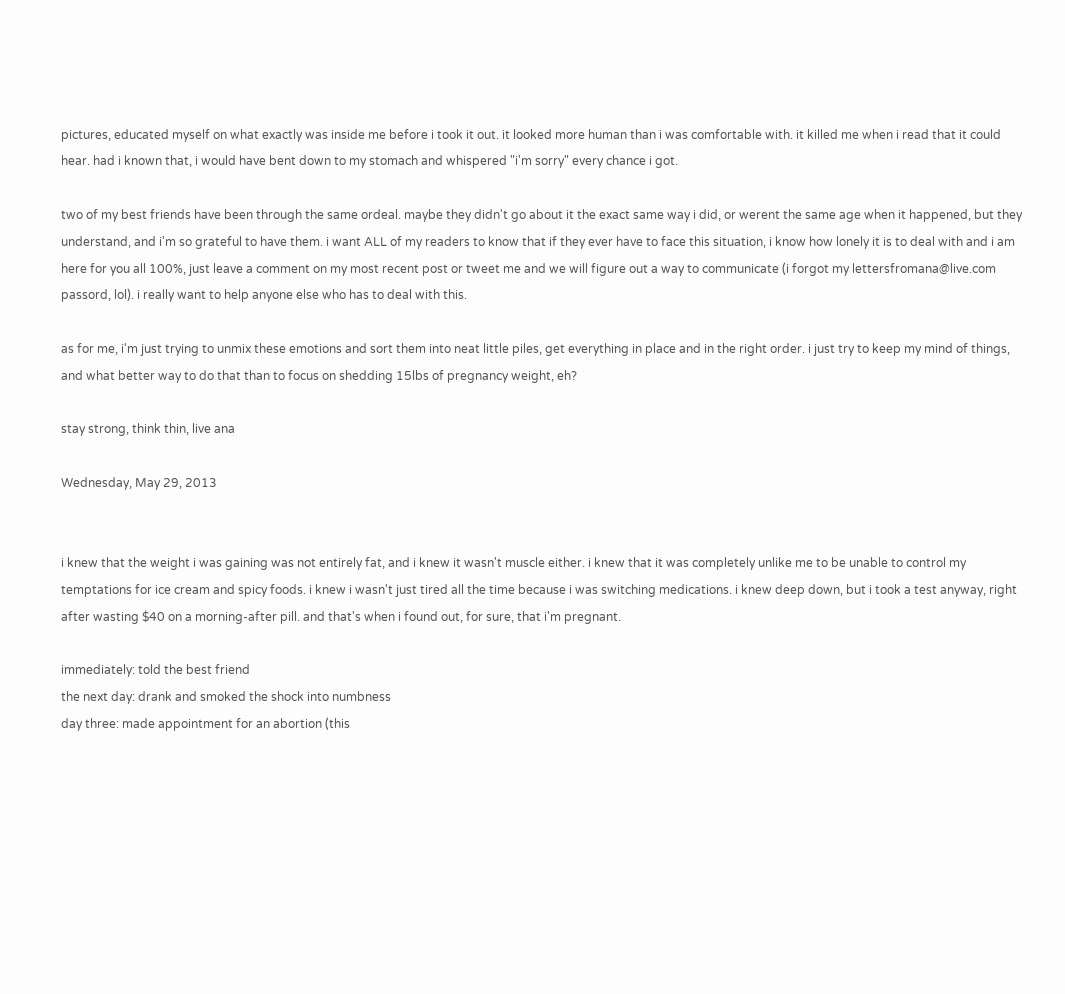pictures, educated myself on what exactly was inside me before i took it out. it looked more human than i was comfortable with. it killed me when i read that it could hear. had i known that, i would have bent down to my stomach and whispered "i'm sorry" every chance i got.

two of my best friends have been through the same ordeal. maybe they didn't go about it the exact same way i did, or werent the same age when it happened, but they understand, and i'm so grateful to have them. i want ALL of my readers to know that if they ever have to face this situation, i know how lonely it is to deal with and i am here for you all 100%, just leave a comment on my most recent post or tweet me and we will figure out a way to communicate (i forgot my lettersfromana@live.com passord, lol). i really want to help anyone else who has to deal with this.

as for me, i'm just trying to unmix these emotions and sort them into neat little piles, get everything in place and in the right order. i just try to keep my mind of things, and what better way to do that than to focus on shedding 15lbs of pregnancy weight, eh?

stay strong, think thin, live ana

Wednesday, May 29, 2013


i knew that the weight i was gaining was not entirely fat, and i knew it wasn't muscle either. i knew that it was completely unlike me to be unable to control my temptations for ice cream and spicy foods. i knew i wasn't just tired all the time because i was switching medications. i knew deep down, but i took a test anyway, right after wasting $40 on a morning-after pill. and that's when i found out, for sure, that i'm pregnant.

immediately: told the best friend
the next day: drank and smoked the shock into numbness
day three: made appointment for an abortion (this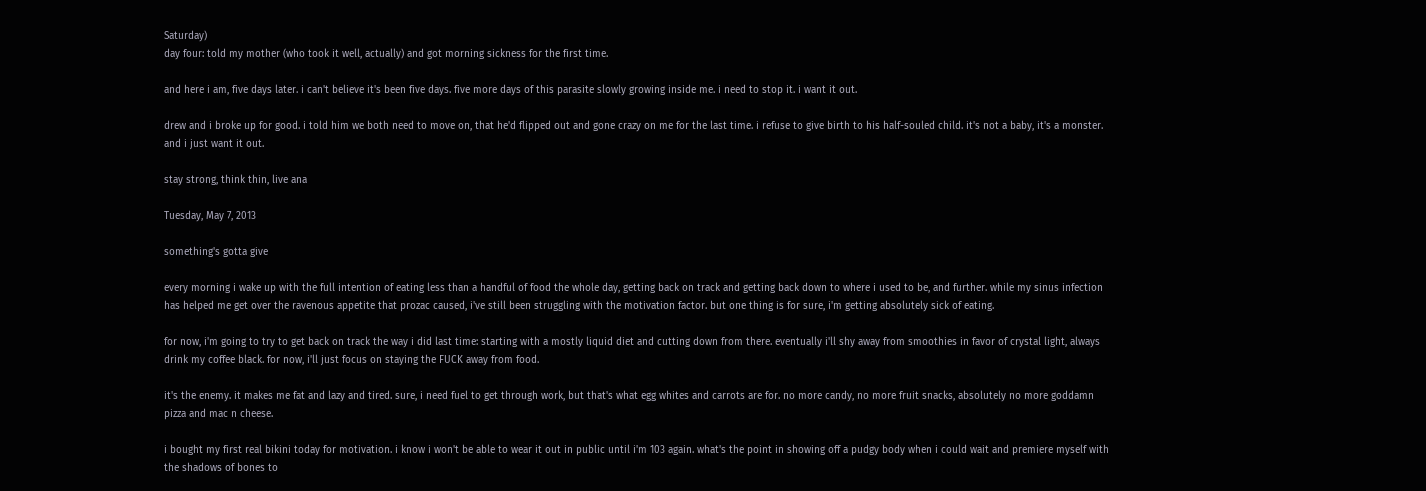Saturday)
day four: told my mother (who took it well, actually) and got morning sickness for the first time.

and here i am, five days later. i can't believe it's been five days. five more days of this parasite slowly growing inside me. i need to stop it. i want it out.

drew and i broke up for good. i told him we both need to move on, that he'd flipped out and gone crazy on me for the last time. i refuse to give birth to his half-souled child. it's not a baby, it's a monster. and i just want it out.

stay strong, think thin, live ana

Tuesday, May 7, 2013

something's gotta give

every morning i wake up with the full intention of eating less than a handful of food the whole day, getting back on track and getting back down to where i used to be, and further. while my sinus infection has helped me get over the ravenous appetite that prozac caused, i've still been struggling with the motivation factor. but one thing is for sure, i'm getting absolutely sick of eating.

for now, i'm going to try to get back on track the way i did last time: starting with a mostly liquid diet and cutting down from there. eventually i'll shy away from smoothies in favor of crystal light, always drink my coffee black. for now, i'll just focus on staying the FUCK away from food.

it's the enemy. it makes me fat and lazy and tired. sure, i need fuel to get through work, but that's what egg whites and carrots are for. no more candy, no more fruit snacks, absolutely no more goddamn pizza and mac n cheese.

i bought my first real bikini today for motivation. i know i won't be able to wear it out in public until i'm 103 again. what's the point in showing off a pudgy body when i could wait and premiere myself with the shadows of bones to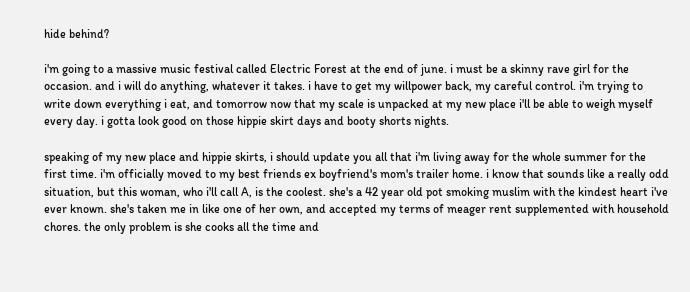hide behind?

i'm going to a massive music festival called Electric Forest at the end of june. i must be a skinny rave girl for the occasion. and i will do anything, whatever it takes. i have to get my willpower back, my careful control. i'm trying to write down everything i eat, and tomorrow now that my scale is unpacked at my new place i'll be able to weigh myself every day. i gotta look good on those hippie skirt days and booty shorts nights.

speaking of my new place and hippie skirts, i should update you all that i'm living away for the whole summer for the first time. i'm officially moved to my best friends ex boyfriend's mom's trailer home. i know that sounds like a really odd situation, but this woman, who i'll call A, is the coolest. she's a 42 year old pot smoking muslim with the kindest heart i've ever known. she's taken me in like one of her own, and accepted my terms of meager rent supplemented with household chores. the only problem is she cooks all the time and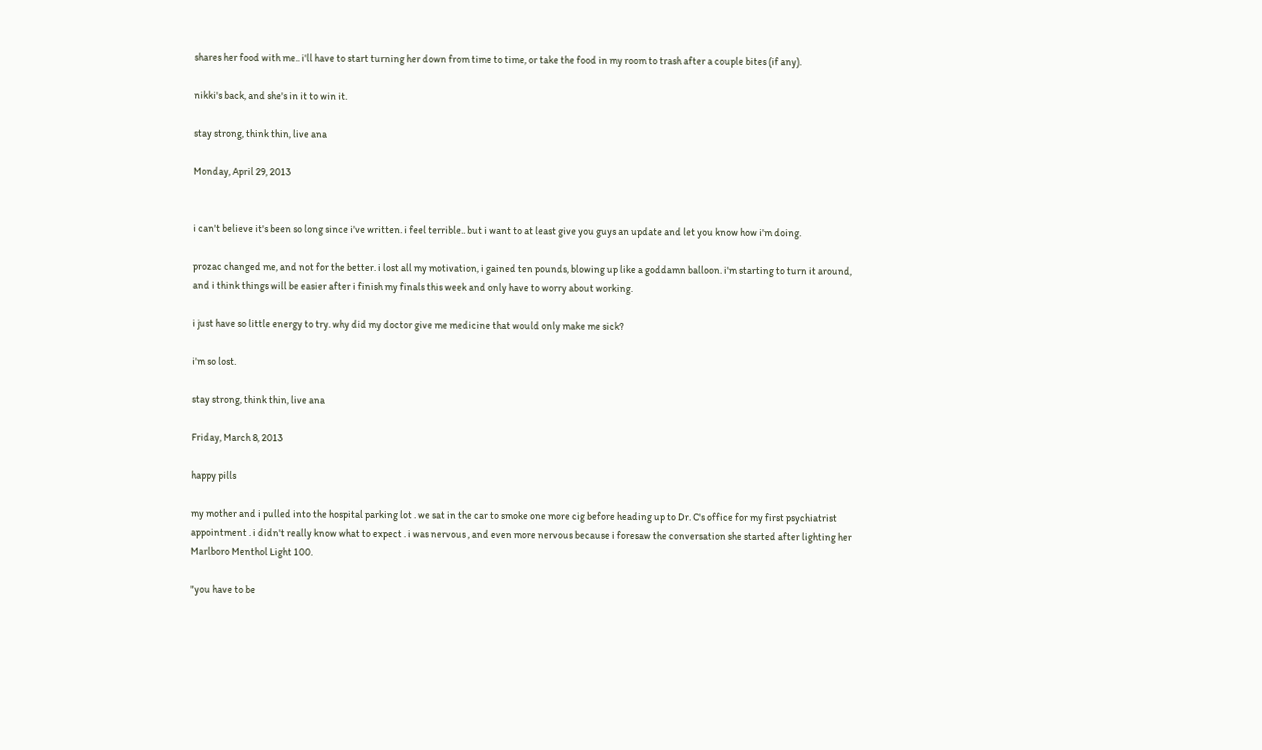shares her food with me.. i'll have to start turning her down from time to time, or take the food in my room to trash after a couple bites (if any).

nikki's back, and she's in it to win it.

stay strong, think thin, live ana

Monday, April 29, 2013


i can't believe it's been so long since i've written. i feel terrible.. but i want to at least give you guys an update and let you know how i'm doing.

prozac changed me, and not for the better. i lost all my motivation, i gained ten pounds, blowing up like a goddamn balloon. i'm starting to turn it around, and i think things will be easier after i finish my finals this week and only have to worry about working.

i just have so little energy to try. why did my doctor give me medicine that would only make me sick?

i'm so lost.

stay strong, think thin, live ana

Friday, March 8, 2013

happy pills

my mother and i pulled into the hospital parking lot . we sat in the car to smoke one more cig before heading up to Dr. C's office for my first psychiatrist appointment . i didn't really know what to expect . i was nervous , and even more nervous because i foresaw the conversation she started after lighting her Marlboro Menthol Light 100.

"you have to be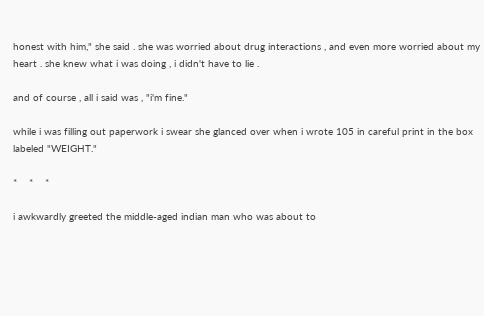honest with him," she said . she was worried about drug interactions , and even more worried about my heart . she knew what i was doing , i didn't have to lie .

and of course , all i said was , "i'm fine."

while i was filling out paperwork i swear she glanced over when i wrote 105 in careful print in the box labeled "WEIGHT."

*    *    *

i awkwardly greeted the middle-aged indian man who was about to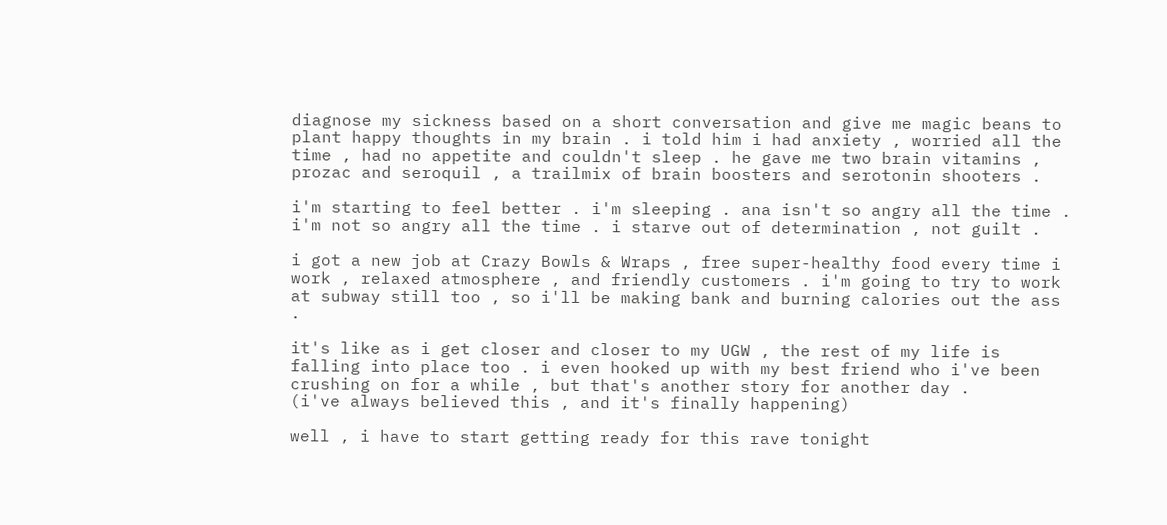diagnose my sickness based on a short conversation and give me magic beans to plant happy thoughts in my brain . i told him i had anxiety , worried all the time , had no appetite and couldn't sleep . he gave me two brain vitamins , prozac and seroquil , a trailmix of brain boosters and serotonin shooters .

i'm starting to feel better . i'm sleeping . ana isn't so angry all the time . i'm not so angry all the time . i starve out of determination , not guilt .

i got a new job at Crazy Bowls & Wraps , free super-healthy food every time i work , relaxed atmosphere , and friendly customers . i'm going to try to work at subway still too , so i'll be making bank and burning calories out the ass .

it's like as i get closer and closer to my UGW , the rest of my life is falling into place too . i even hooked up with my best friend who i've been crushing on for a while , but that's another story for another day .
(i've always believed this , and it's finally happening)

well , i have to start getting ready for this rave tonight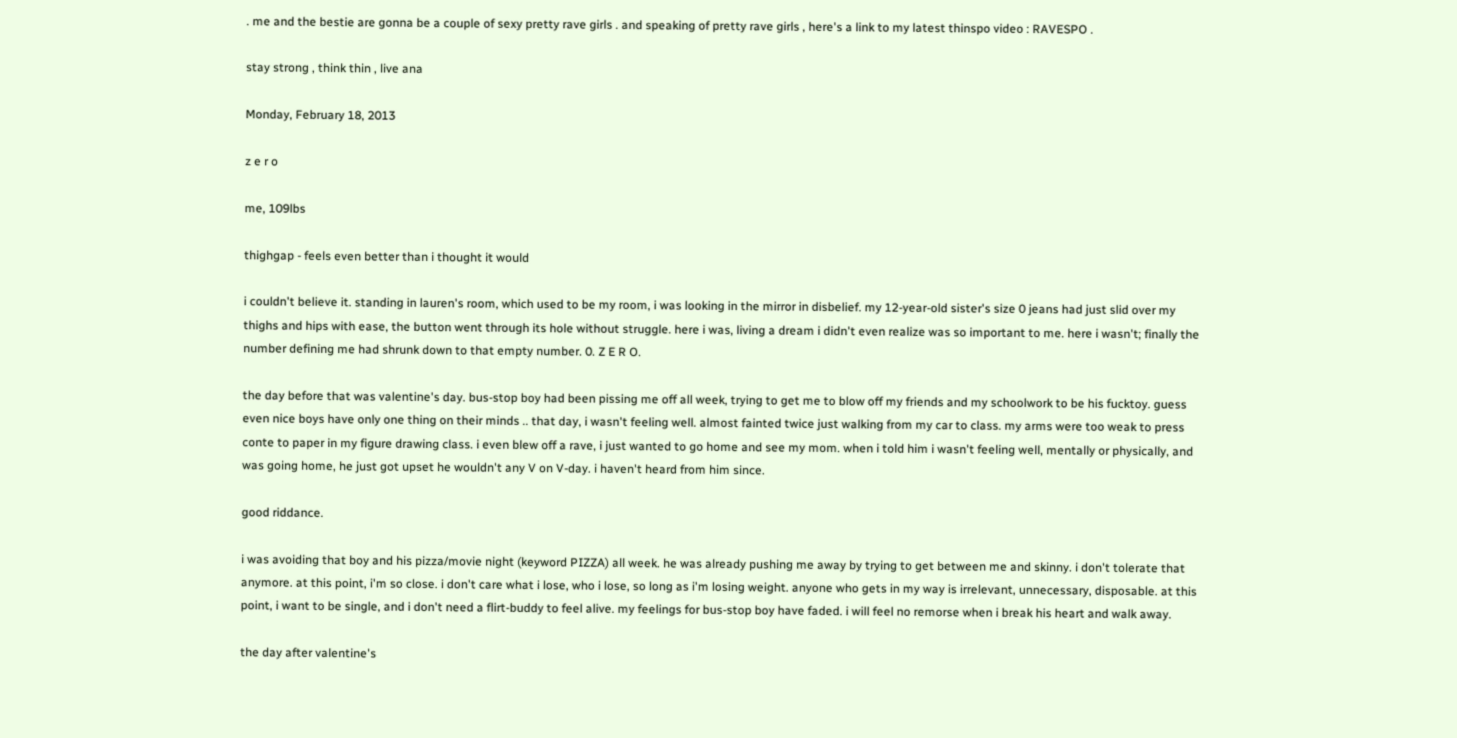. me and the bestie are gonna be a couple of sexy pretty rave girls . and speaking of pretty rave girls , here's a link to my latest thinspo video : RAVESPO .

stay strong , think thin , live ana

Monday, February 18, 2013

z e r o

me, 109lbs

thighgap - feels even better than i thought it would

i couldn't believe it. standing in lauren's room, which used to be my room, i was looking in the mirror in disbelief. my 12-year-old sister's size 0 jeans had just slid over my thighs and hips with ease, the button went through its hole without struggle. here i was, living a dream i didn't even realize was so important to me. here i wasn't; finally the number defining me had shrunk down to that empty number. 0. Z E R O.

the day before that was valentine's day. bus-stop boy had been pissing me off all week, trying to get me to blow off my friends and my schoolwork to be his fucktoy. guess even nice boys have only one thing on their minds .. that day, i wasn't feeling well. almost fainted twice just walking from my car to class. my arms were too weak to press conte to paper in my figure drawing class. i even blew off a rave, i just wanted to go home and see my mom. when i told him i wasn't feeling well, mentally or physically, and was going home, he just got upset he wouldn't any V on V-day. i haven't heard from him since.

good riddance.

i was avoiding that boy and his pizza/movie night (keyword PIZZA) all week. he was already pushing me away by trying to get between me and skinny. i don't tolerate that anymore. at this point, i'm so close. i don't care what i lose, who i lose, so long as i'm losing weight. anyone who gets in my way is irrelevant, unnecessary, disposable. at this point, i want to be single, and i don't need a flirt-buddy to feel alive. my feelings for bus-stop boy have faded. i will feel no remorse when i break his heart and walk away.

the day after valentine's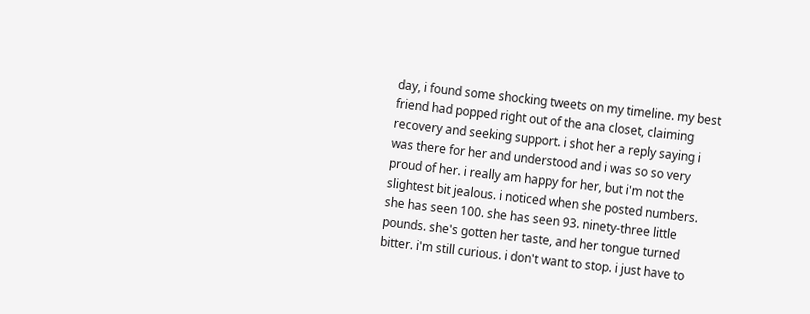day, i found some shocking tweets on my timeline. my best friend had popped right out of the ana closet, claiming recovery and seeking support. i shot her a reply saying i was there for her and understood and i was so so very proud of her. i really am happy for her, but i'm not the slightest bit jealous. i noticed when she posted numbers. she has seen 100. she has seen 93. ninety-three little pounds. she's gotten her taste, and her tongue turned bitter. i'm still curious. i don't want to stop. i just have to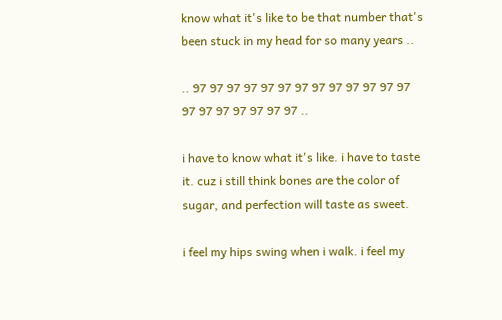know what it's like to be that number that's been stuck in my head for so many years ..

.. 97 97 97 97 97 97 97 97 97 97 97 97 97 97 97 97 97 97 97 97 ..

i have to know what it's like. i have to taste it. cuz i still think bones are the color of sugar, and perfection will taste as sweet.

i feel my hips swing when i walk. i feel my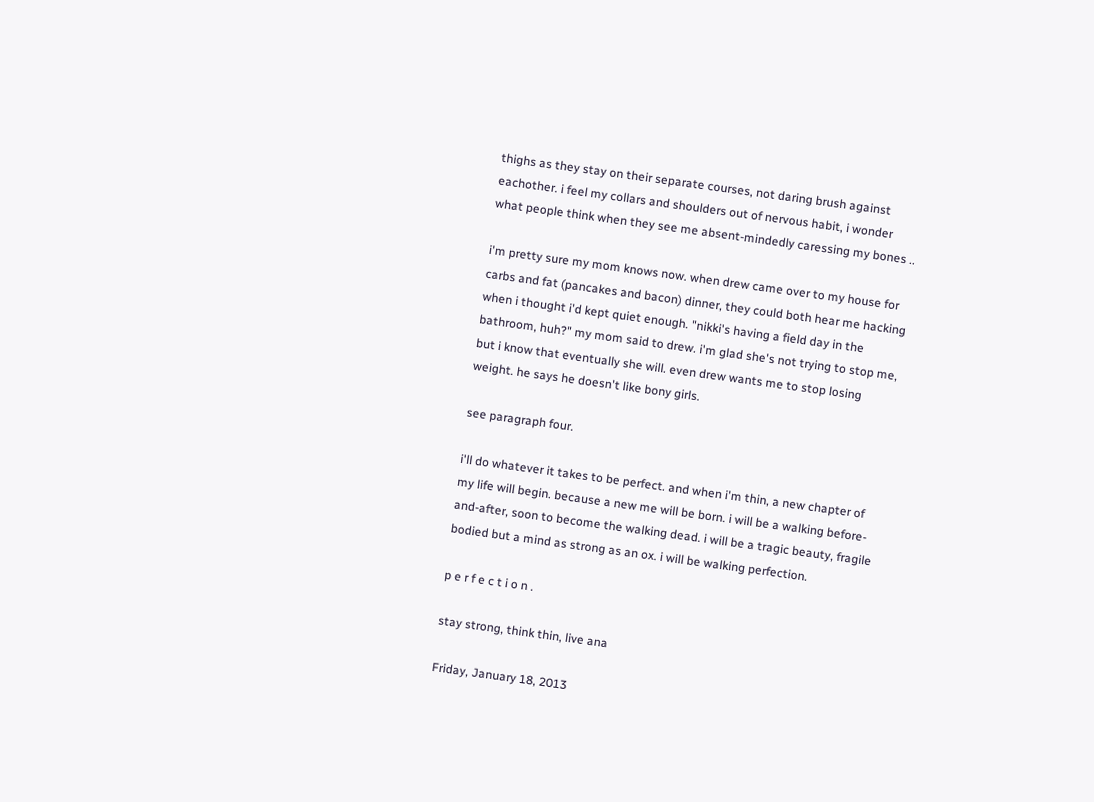thighs as they stay on their separate courses, not daring brush against eachother. i feel my collars and shoulders out of nervous habit, i wonder what people think when they see me absent-mindedly caressing my bones ..

i'm pretty sure my mom knows now. when drew came over to my house for carbs and fat (pancakes and bacon) dinner, they could both hear me hacking when i thought i'd kept quiet enough. "nikki's having a field day in the bathroom, huh?" my mom said to drew. i'm glad she's not trying to stop me, but i know that eventually she will. even drew wants me to stop losing weight. he says he doesn't like bony girls.

see paragraph four.

i'll do whatever it takes to be perfect. and when i'm thin, a new chapter of my life will begin. because a new me will be born. i will be a walking before-and-after, soon to become the walking dead. i will be a tragic beauty, fragile bodied but a mind as strong as an ox. i will be walking perfection.

p e r f e c t i o n .

stay strong, think thin, live ana

Friday, January 18, 2013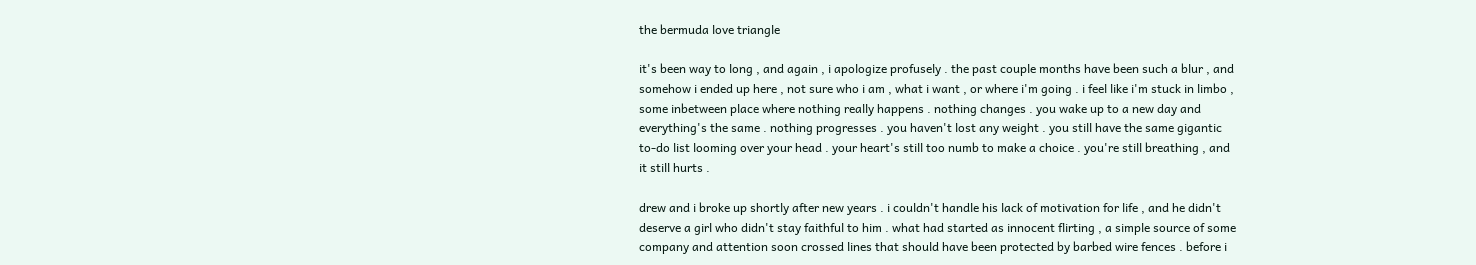the bermuda love triangle

it's been way to long , and again , i apologize profusely . the past couple months have been such a blur , and somehow i ended up here , not sure who i am , what i want , or where i'm going . i feel like i'm stuck in limbo , some inbetween place where nothing really happens . nothing changes . you wake up to a new day and everything's the same . nothing progresses . you haven't lost any weight . you still have the same gigantic to-do list looming over your head . your heart's still too numb to make a choice . you're still breathing , and it still hurts .

drew and i broke up shortly after new years . i couldn't handle his lack of motivation for life , and he didn't deserve a girl who didn't stay faithful to him . what had started as innocent flirting , a simple source of some company and attention soon crossed lines that should have been protected by barbed wire fences . before i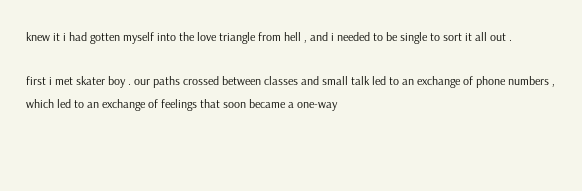knew it i had gotten myself into the love triangle from hell , and i needed to be single to sort it all out .

first i met skater boy . our paths crossed between classes and small talk led to an exchange of phone numbers , which led to an exchange of feelings that soon became a one-way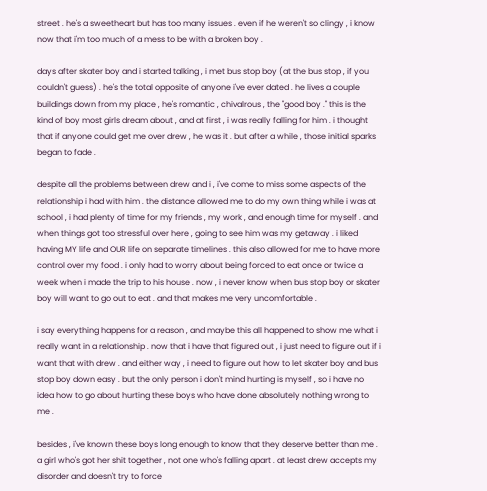street . he's a sweetheart but has too many issues . even if he weren't so clingy , i know now that i'm too much of a mess to be with a broken boy .

days after skater boy and i started talking , i met bus stop boy (at the bus stop , if you couldn't guess) . he's the total opposite of anyone i've ever dated . he lives a couple buildings down from my place , he's romantic , chivalrous , the "good boy ." this is the kind of boy most girls dream about , and at first , i was really falling for him . i thought that if anyone could get me over drew , he was it . but after a while , those initial sparks began to fade .

despite all the problems between drew and i , i've come to miss some aspects of the relationship i had with him . the distance allowed me to do my own thing while i was at school , i had plenty of time for my friends , my work , and enough time for myself . and when things got too stressful over here , going to see him was my getaway . i liked having MY life and OUR life on separate timelines . this also allowed for me to have more control over my food . i only had to worry about being forced to eat once or twice a week when i made the trip to his house . now , i never know when bus stop boy or skater boy will want to go out to eat . and that makes me very uncomfortable .

i say everything happens for a reason , and maybe this all happened to show me what i really want in a relationship . now that i have that figured out , i just need to figure out if i want that with drew . and either way , i need to figure out how to let skater boy and bus stop boy down easy . but the only person i don't mind hurting is myself , so i have no idea how to go about hurting these boys who have done absolutely nothing wrong to me .

besides , i've known these boys long enough to know that they deserve better than me . a girl who's got her shit together , not one who's falling apart . at least drew accepts my disorder and doesn't try to force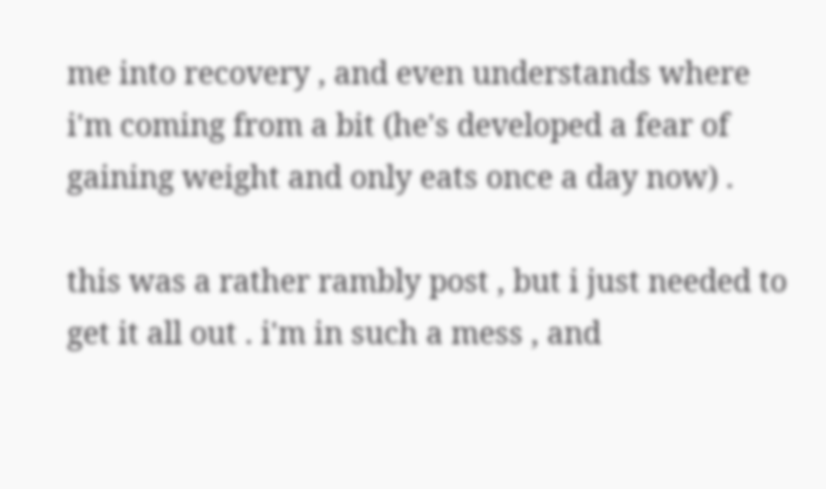me into recovery , and even understands where i'm coming from a bit (he's developed a fear of gaining weight and only eats once a day now) .

this was a rather rambly post , but i just needed to get it all out . i'm in such a mess , and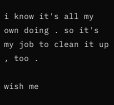i know it's all my own doing . so it's my job to clean it up , too .

wish me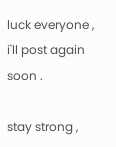luck everyone , i'll post again soon .

stay strong ,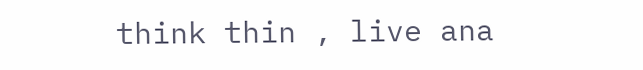think thin , live ana